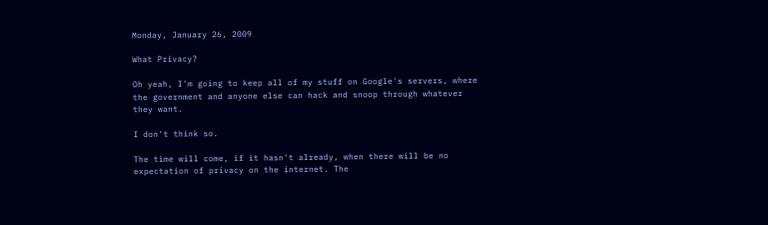Monday, January 26, 2009

What Privacy?

Oh yeah, I'm going to keep all of my stuff on Google's servers, where the government and anyone else can hack and snoop through whatever they want.

I don't think so.

The time will come, if it hasn't already, when there will be no expectation of privacy on the internet. The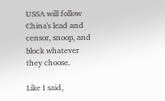USSA will follow China's lead and censor, snoop, and block whatever they choose.

Like I said,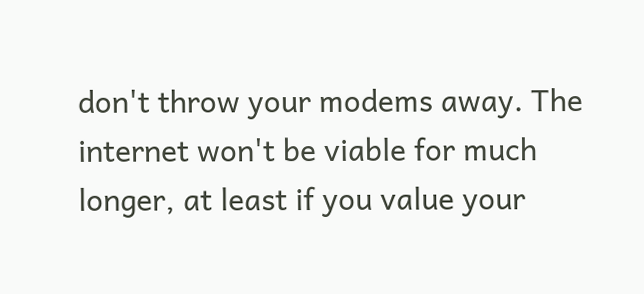don't throw your modems away. The internet won't be viable for much longer, at least if you value your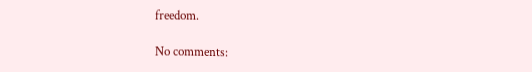freedom.

No comments: